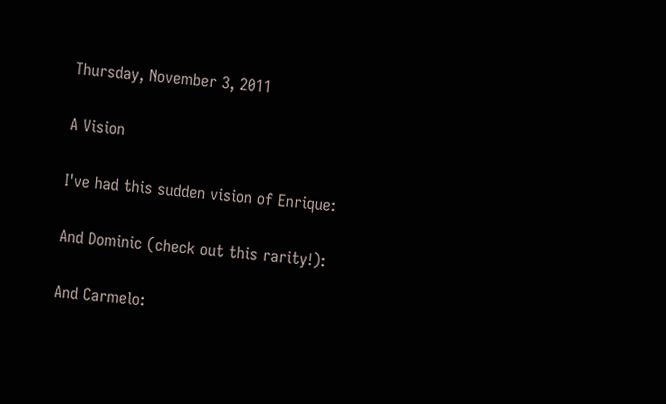Thursday, November 3, 2011

A Vision

I've had this sudden vision of Enrique:

And Dominic (check out this rarity!):

And Carmelo: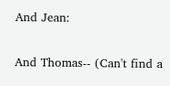And Jean:

And Thomas-- (Can't find a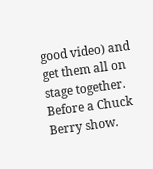good video) and get them all on stage together.  Before a Chuck Berry show.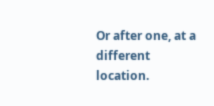Or after one, at a different location.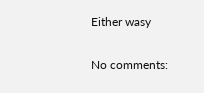Either wasy

No comments: